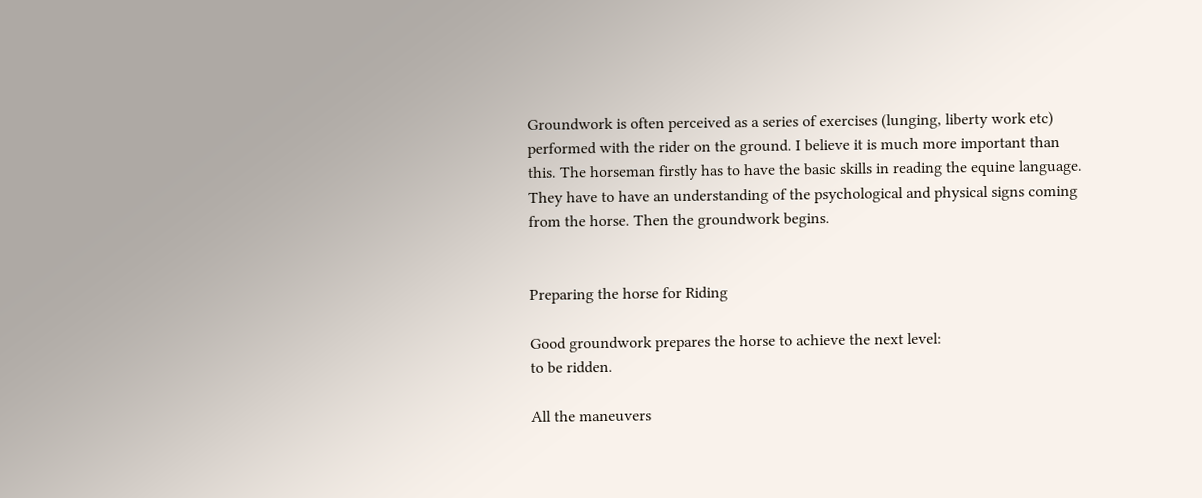Groundwork is often perceived as a series of exercises (lunging, liberty work etc) performed with the rider on the ground. I believe it is much more important than this. The horseman firstly has to have the basic skills in reading the equine language. They have to have an understanding of the psychological and physical signs coming from the horse. Then the groundwork begins.


Preparing the horse for Riding

Good groundwork prepares the horse to achieve the next level:
to be ridden.

All the maneuvers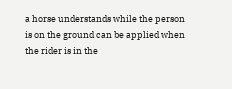a horse understands while the person is on the ground can be applied when the rider is in the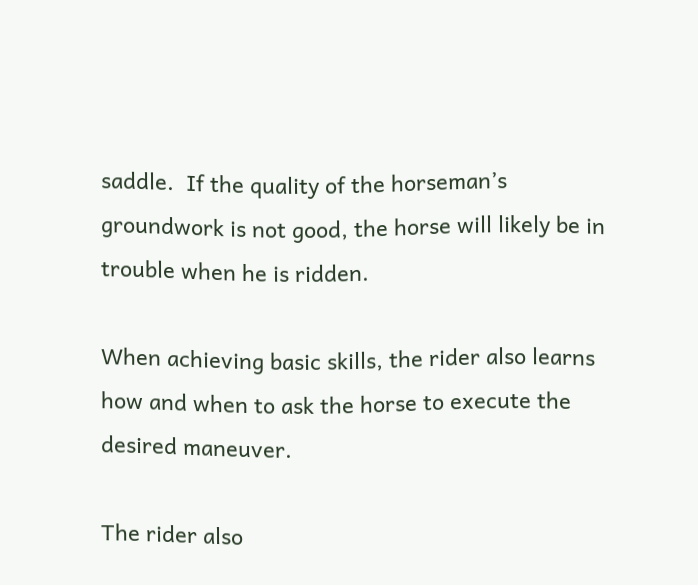saddle.  If the quality of the horseman’s groundwork is not good, the horse will likely be in trouble when he is ridden.

When achieving basic skills, the rider also learns how and when to ask the horse to execute the desired maneuver.

The rider also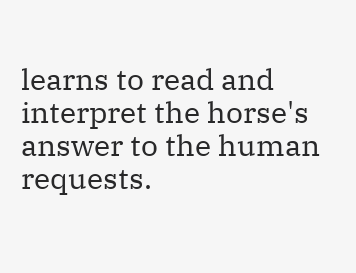learns to read and interpret the horse's answer to the human requests.